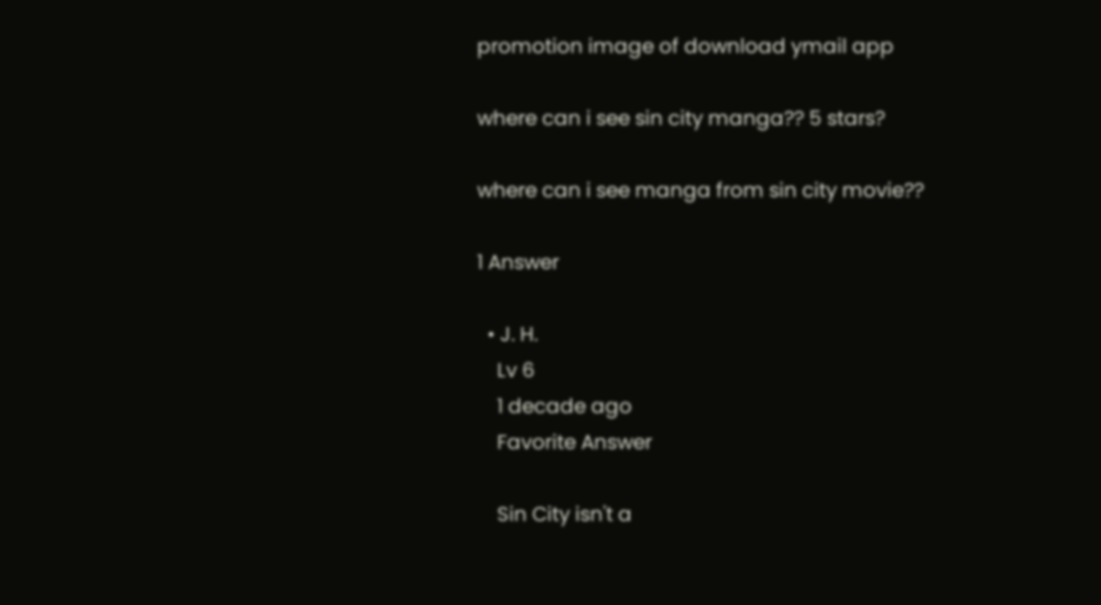promotion image of download ymail app

where can i see sin city manga?? 5 stars?

where can i see manga from sin city movie??

1 Answer

  • J. H.
    Lv 6
    1 decade ago
    Favorite Answer

    Sin City isn't a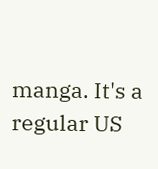manga. It's a regular US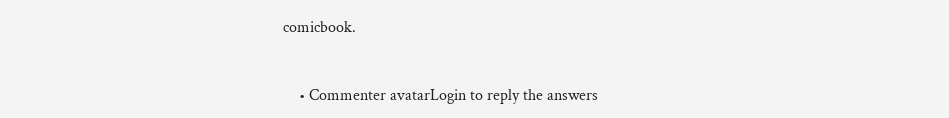comicbook.


    • Commenter avatarLogin to reply the answers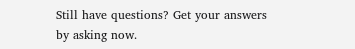Still have questions? Get your answers by asking now.